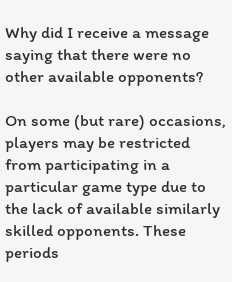Why did I receive a message saying that there were no other available opponents?

On some (but rare) occasions, players may be restricted from participating in a particular game type due to the lack of available similarly skilled opponents. These periods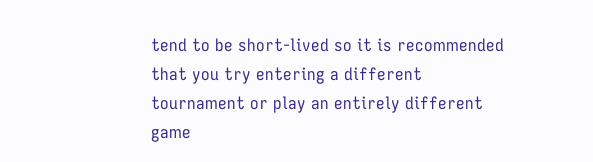tend to be short-lived so it is recommended that you try entering a different tournament or play an entirely different game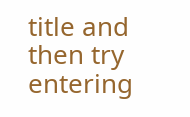title and then try entering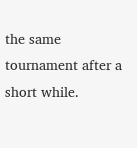the same tournament after a short while.